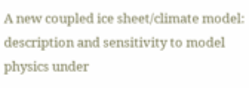A new coupled ice sheet/climate model: description and sensitivity to model physics under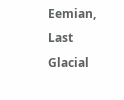Eemian, Last Glacial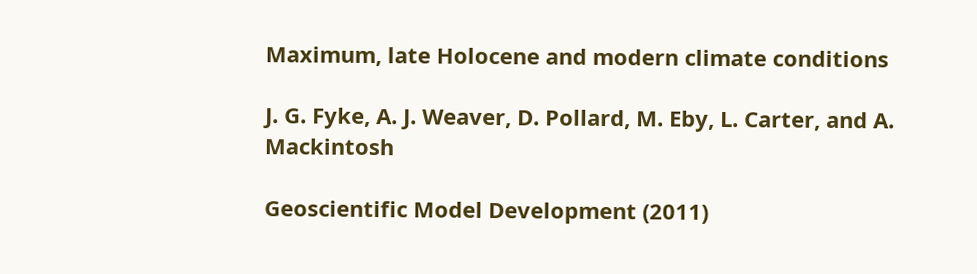Maximum, late Holocene and modern climate conditions

J. G. Fyke, A. J. Weaver, D. Pollard, M. Eby, L. Carter, and A. Mackintosh

Geoscientific Model Development (2011)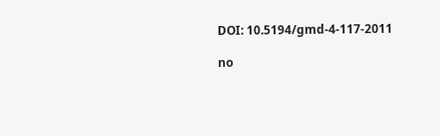DOI: 10.5194/gmd-4-117-2011

no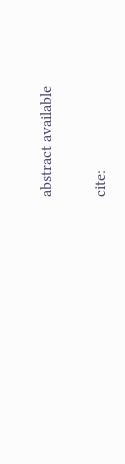abstract available

cite: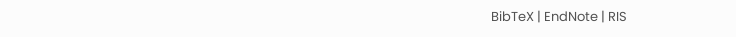BibTeX | EndNote | RIS